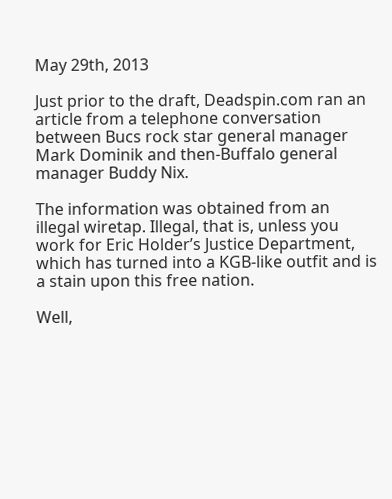May 29th, 2013

Just prior to the draft, Deadspin.com ran an article from a telephone conversation between Bucs rock star general manager Mark Dominik and then-Buffalo general manager Buddy Nix.

The information was obtained from an illegal wiretap. Illegal, that is, unless you work for Eric Holder’s Justice Department, which has turned into a KGB-like outfit and is a stain upon this free nation.

Well,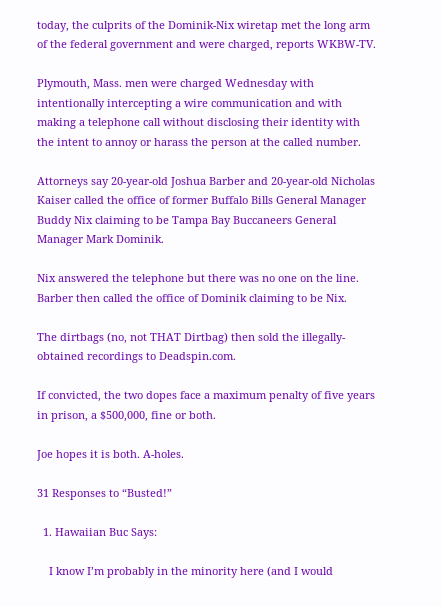today, the culprits of the Dominik-Nix wiretap met the long arm of the federal government and were charged, reports WKBW-TV.

Plymouth, Mass. men were charged Wednesday with intentionally intercepting a wire communication and with making a telephone call without disclosing their identity with the intent to annoy or harass the person at the called number.

Attorneys say 20-year-old Joshua Barber and 20-year-old Nicholas Kaiser called the office of former Buffalo Bills General Manager Buddy Nix claiming to be Tampa Bay Buccaneers General Manager Mark Dominik.

Nix answered the telephone but there was no one on the line. Barber then called the office of Dominik claiming to be Nix.

The dirtbags (no, not THAT Dirtbag) then sold the illegally-obtained recordings to Deadspin.com.

If convicted, the two dopes face a maximum penalty of five years in prison, a $500,000, fine or both.

Joe hopes it is both. A-holes.

31 Responses to “Busted!”

  1. Hawaiian Buc Says:

    I know I’m probably in the minority here (and I would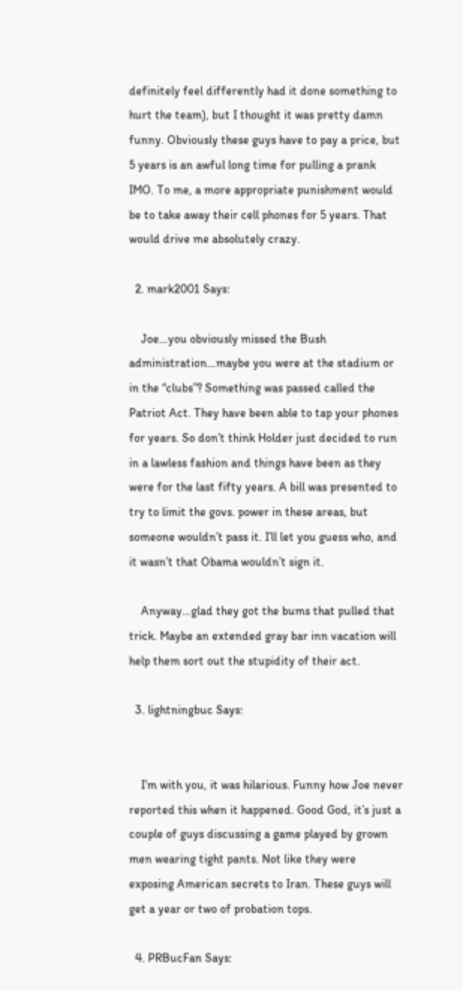definitely feel differently had it done something to hurt the team), but I thought it was pretty damn funny. Obviously these guys have to pay a price, but 5 years is an awful long time for pulling a prank IMO. To me, a more appropriate punishment would be to take away their cell phones for 5 years. That would drive me absolutely crazy.

  2. mark2001 Says:

    Joe…you obviously missed the Bush administration…maybe you were at the stadium or in the “clubs”? Something was passed called the Patriot Act. They have been able to tap your phones for years. So don’t think Holder just decided to run in a lawless fashion and things have been as they were for the last fifty years. A bill was presented to try to limit the govs. power in these areas, but someone wouldn’t pass it. I’ll let you guess who, and it wasn’t that Obama wouldn’t sign it.

    Anyway…glad they got the bums that pulled that trick. Maybe an extended gray bar inn vacation will help them sort out the stupidity of their act.

  3. lightningbuc Says:


    I’m with you, it was hilarious. Funny how Joe never reported this when it happened. Good God, it’s just a couple of guys discussing a game played by grown men wearing tight pants. Not like they were exposing American secrets to Iran. These guys will get a year or two of probation tops.

  4. PRBucFan Says: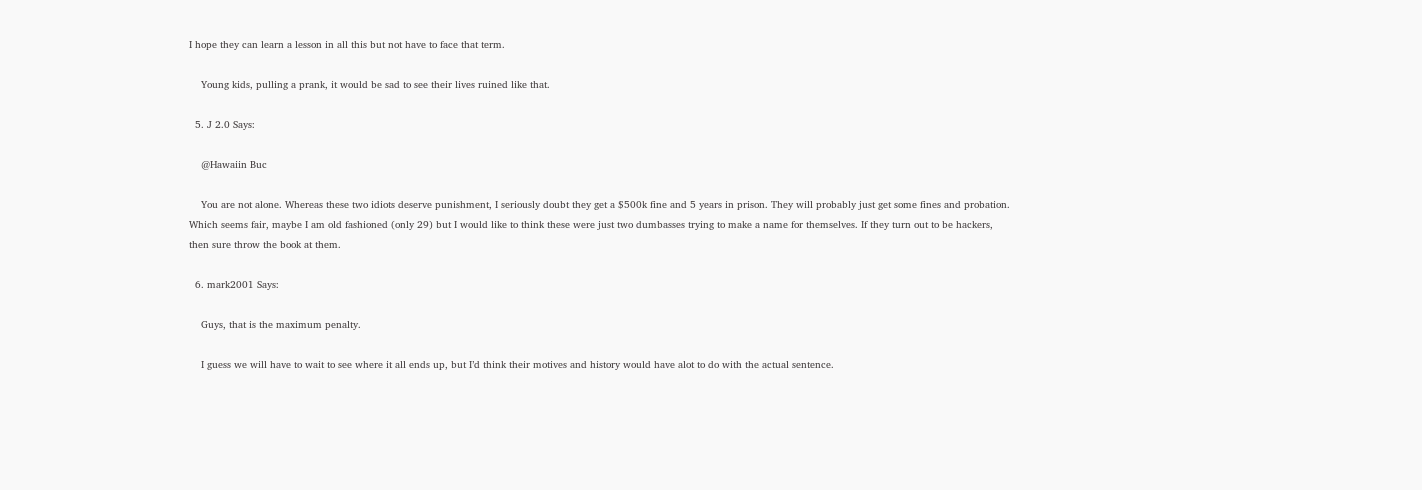I hope they can learn a lesson in all this but not have to face that term.

    Young kids, pulling a prank, it would be sad to see their lives ruined like that.

  5. J 2.0 Says:

    @Hawaiin Buc

    You are not alone. Whereas these two idiots deserve punishment, I seriously doubt they get a $500k fine and 5 years in prison. They will probably just get some fines and probation. Which seems fair, maybe I am old fashioned (only 29) but I would like to think these were just two dumbasses trying to make a name for themselves. If they turn out to be hackers, then sure throw the book at them.

  6. mark2001 Says:

    Guys, that is the maximum penalty.

    I guess we will have to wait to see where it all ends up, but I’d think their motives and history would have alot to do with the actual sentence.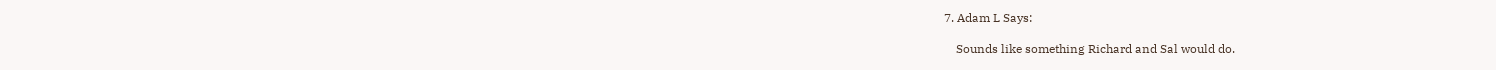7. Adam L Says:

    Sounds like something Richard and Sal would do.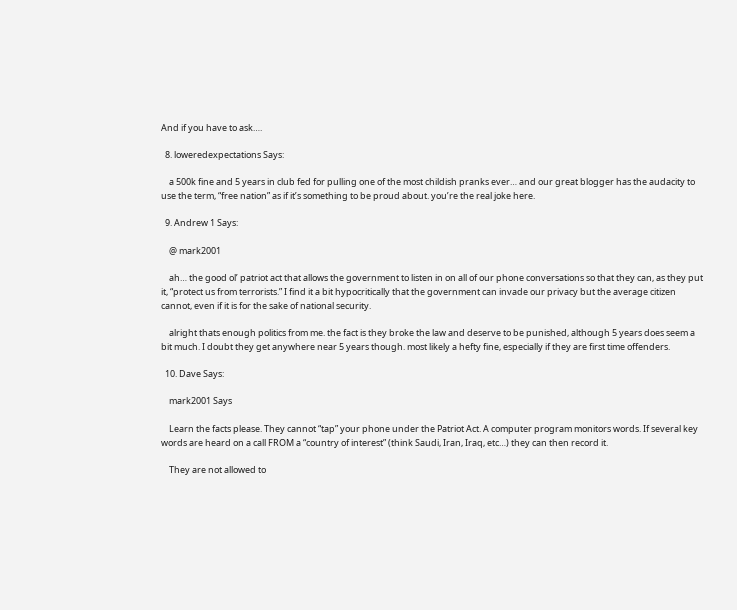And if you have to ask….

  8. loweredexpectations Says:

    a 500k fine and 5 years in club fed for pulling one of the most childish pranks ever… and our great blogger has the audacity to use the term, “free nation” as if it’s something to be proud about. you’re the real joke here.

  9. Andrew 1 Says:

    @ mark2001

    ah… the good ol’ patriot act that allows the government to listen in on all of our phone conversations so that they can, as they put it, “protect us from terrorists.” I find it a bit hypocritically that the government can invade our privacy but the average citizen cannot, even if it is for the sake of national security.

    alright thats enough politics from me. the fact is they broke the law and deserve to be punished, although 5 years does seem a bit much. I doubt they get anywhere near 5 years though. most likely a hefty fine, especially if they are first time offenders.

  10. Dave Says:

    mark2001 Says

    Learn the facts please. They cannot “tap” your phone under the Patriot Act. A computer program monitors words. If several key words are heard on a call FROM a “country of interest” (think Saudi, Iran, Iraq, etc…) they can then record it.

    They are not allowed to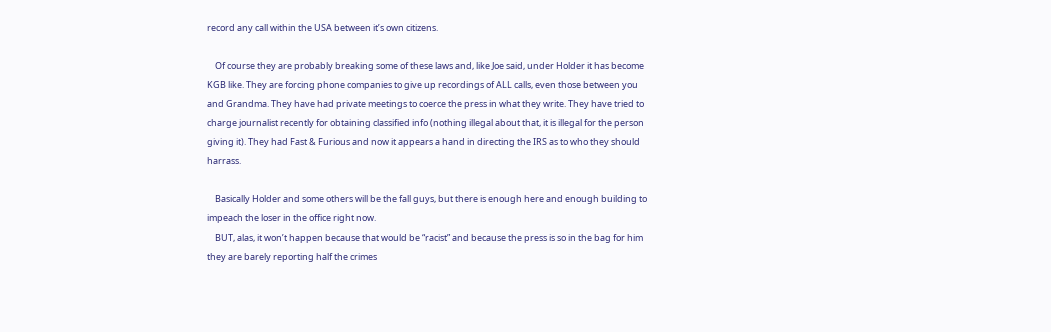record any call within the USA between it’s own citizens.

    Of course they are probably breaking some of these laws and, like Joe said, under Holder it has become KGB like. They are forcing phone companies to give up recordings of ALL calls, even those between you and Grandma. They have had private meetings to coerce the press in what they write. They have tried to charge journalist recently for obtaining classified info (nothing illegal about that, it is illegal for the person giving it). They had Fast & Furious and now it appears a hand in directing the IRS as to who they should harrass.

    Basically Holder and some others will be the fall guys, but there is enough here and enough building to impeach the loser in the office right now.
    BUT, alas, it won’t happen because that would be “racist” and because the press is so in the bag for him they are barely reporting half the crimes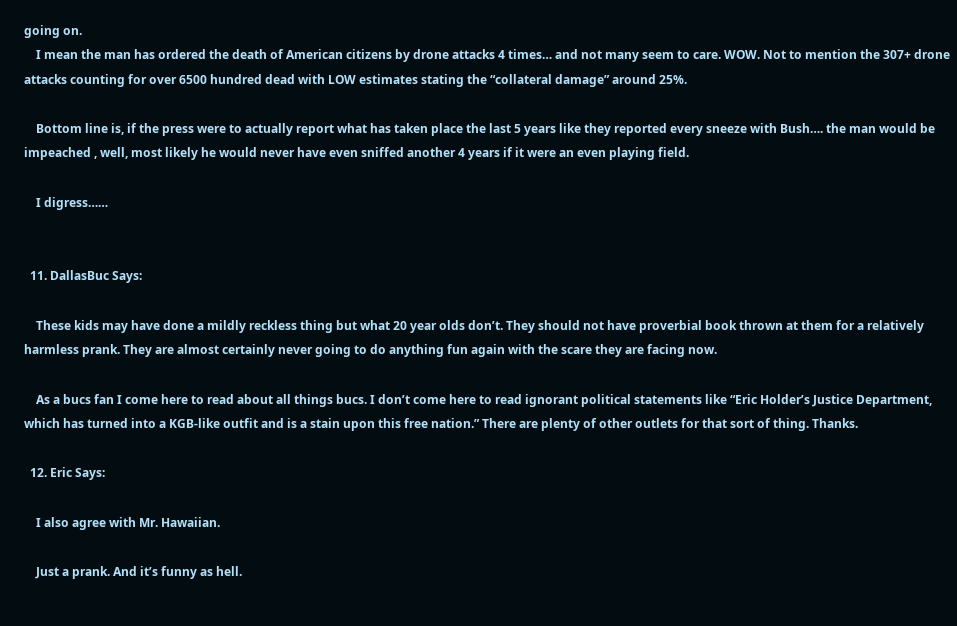going on.
    I mean the man has ordered the death of American citizens by drone attacks 4 times… and not many seem to care. WOW. Not to mention the 307+ drone attacks counting for over 6500 hundred dead with LOW estimates stating the “collateral damage” around 25%.

    Bottom line is, if the press were to actually report what has taken place the last 5 years like they reported every sneeze with Bush…. the man would be impeached , well, most likely he would never have even sniffed another 4 years if it were an even playing field.

    I digress……


  11. DallasBuc Says:

    These kids may have done a mildly reckless thing but what 20 year olds don’t. They should not have proverbial book thrown at them for a relatively harmless prank. They are almost certainly never going to do anything fun again with the scare they are facing now.

    As a bucs fan I come here to read about all things bucs. I don’t come here to read ignorant political statements like “Eric Holder’s Justice Department, which has turned into a KGB-like outfit and is a stain upon this free nation.” There are plenty of other outlets for that sort of thing. Thanks.

  12. Eric Says:

    I also agree with Mr. Hawaiian.

    Just a prank. And it’s funny as hell.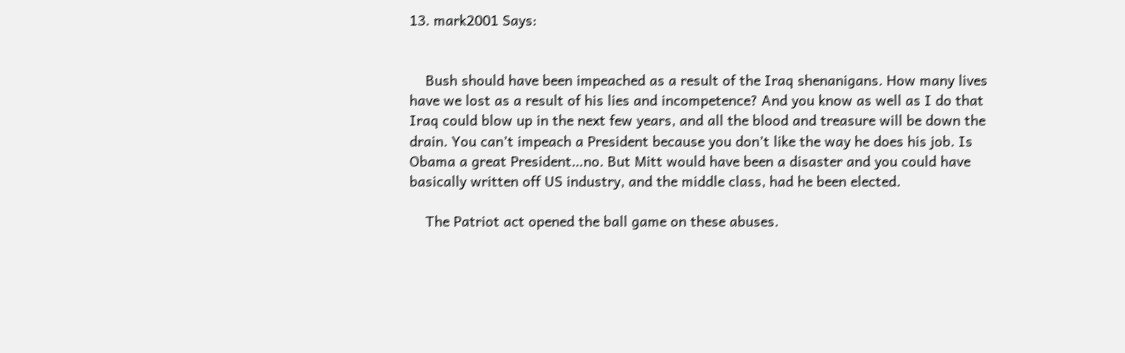13. mark2001 Says:


    Bush should have been impeached as a result of the Iraq shenanigans. How many lives have we lost as a result of his lies and incompetence? And you know as well as I do that Iraq could blow up in the next few years, and all the blood and treasure will be down the drain. You can’t impeach a President because you don’t like the way he does his job. Is Obama a great President…no. But Mitt would have been a disaster and you could have basically written off US industry, and the middle class, had he been elected.

    The Patriot act opened the ball game on these abuses.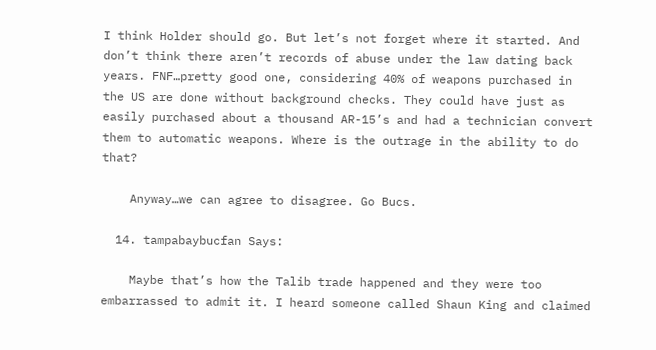I think Holder should go. But let’s not forget where it started. And don’t think there aren’t records of abuse under the law dating back years. FNF…pretty good one, considering 40% of weapons purchased in the US are done without background checks. They could have just as easily purchased about a thousand AR-15’s and had a technician convert them to automatic weapons. Where is the outrage in the ability to do that?

    Anyway…we can agree to disagree. Go Bucs.

  14. tampabaybucfan Says:

    Maybe that’s how the Talib trade happened and they were too embarrassed to admit it. I heard someone called Shaun King and claimed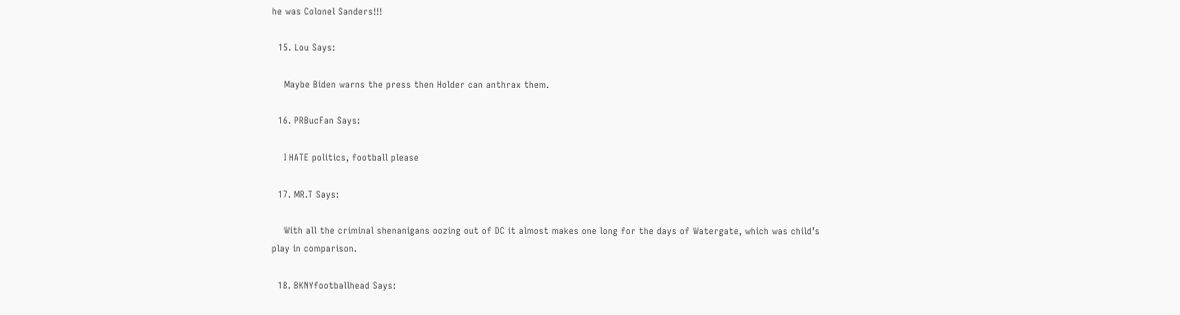he was Colonel Sanders!!!

  15. Lou Says:

    Maybe Biden warns the press then Holder can anthrax them.

  16. PRBucFan Says:

    I HATE politics, football please

  17. MR.T Says:

    With all the criminal shenanigans oozing out of DC it almost makes one long for the days of Watergate, which was child’s play in comparison.

  18. BKNYfootballhead Says: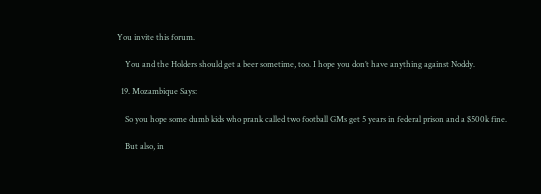You invite this forum.

    You and the Holders should get a beer sometime, too. I hope you don’t have anything against Noddy.

  19. Mozambique Says:

    So you hope some dumb kids who prank called two football GMs get 5 years in federal prison and a $500k fine.

    But also, in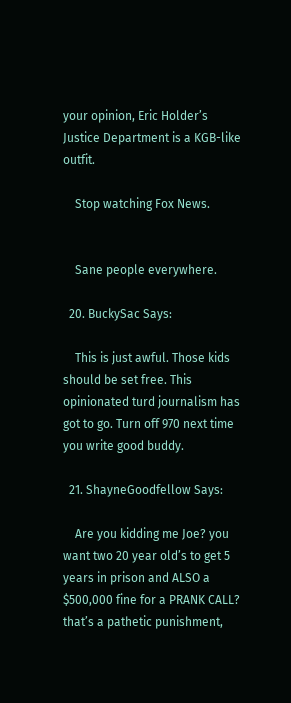your opinion, Eric Holder’s Justice Department is a KGB-like outfit.

    Stop watching Fox News.


    Sane people everywhere.

  20. BuckySac Says:

    This is just awful. Those kids should be set free. This opinionated turd journalism has got to go. Turn off 970 next time you write good buddy.

  21. ShayneGoodfellow Says:

    Are you kidding me Joe? you want two 20 year old’s to get 5 years in prison and ALSO a $500,000 fine for a PRANK CALL? that’s a pathetic punishment,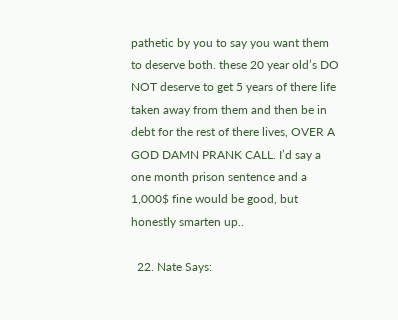pathetic by you to say you want them to deserve both. these 20 year old’s DO NOT deserve to get 5 years of there life taken away from them and then be in debt for the rest of there lives, OVER A GOD DAMN PRANK CALL. I’d say a one month prison sentence and a 1,000$ fine would be good, but honestly smarten up..

  22. Nate Says: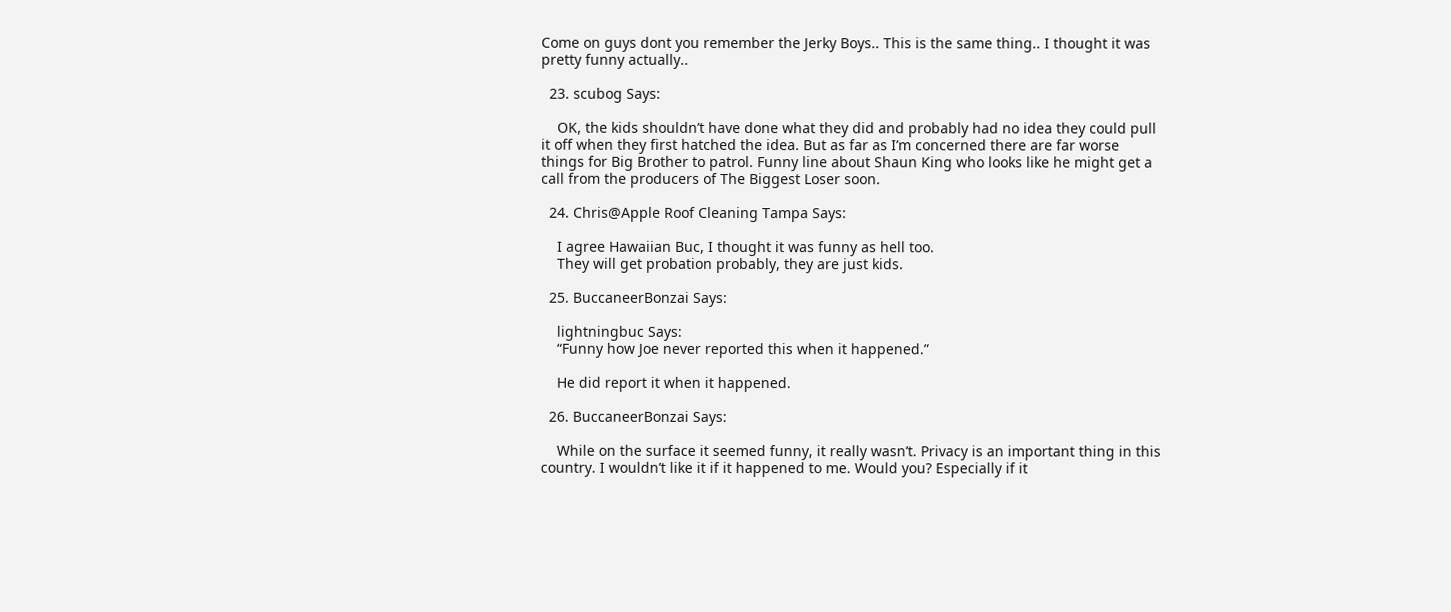Come on guys dont you remember the Jerky Boys.. This is the same thing.. I thought it was pretty funny actually..

  23. scubog Says:

    OK, the kids shouldn’t have done what they did and probably had no idea they could pull it off when they first hatched the idea. But as far as I’m concerned there are far worse things for Big Brother to patrol. Funny line about Shaun King who looks like he might get a call from the producers of The Biggest Loser soon.

  24. Chris@Apple Roof Cleaning Tampa Says:

    I agree Hawaiian Buc, I thought it was funny as hell too.
    They will get probation probably, they are just kids.

  25. BuccaneerBonzai Says:

    lightningbuc Says:
    “Funny how Joe never reported this when it happened.”

    He did report it when it happened.

  26. BuccaneerBonzai Says:

    While on the surface it seemed funny, it really wasn’t. Privacy is an important thing in this country. I wouldn’t like it if it happened to me. Would you? Especially if it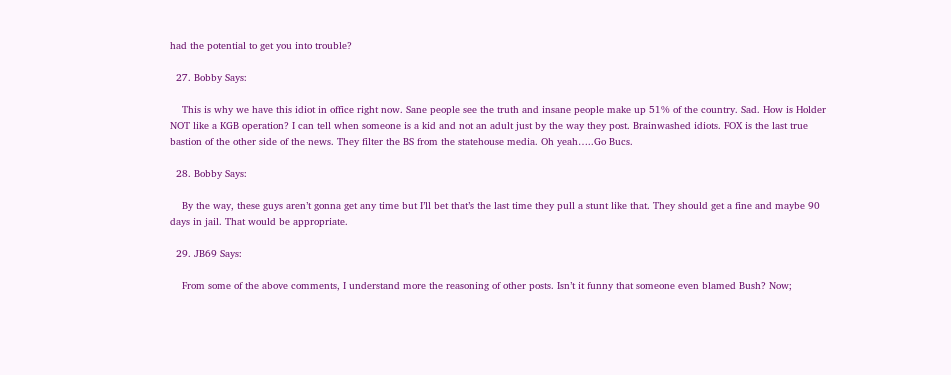had the potential to get you into trouble?

  27. Bobby Says:

    This is why we have this idiot in office right now. Sane people see the truth and insane people make up 51% of the country. Sad. How is Holder NOT like a KGB operation? I can tell when someone is a kid and not an adult just by the way they post. Brainwashed idiots. FOX is the last true bastion of the other side of the news. They filter the BS from the statehouse media. Oh yeah…..Go Bucs.

  28. Bobby Says:

    By the way, these guys aren’t gonna get any time but I’ll bet that’s the last time they pull a stunt like that. They should get a fine and maybe 90 days in jail. That would be appropriate.

  29. JB69 Says:

    From some of the above comments, I understand more the reasoning of other posts. Isn’t it funny that someone even blamed Bush? Now;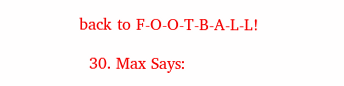back to F-O-O-T-B-A-L-L!

  30. Max Says: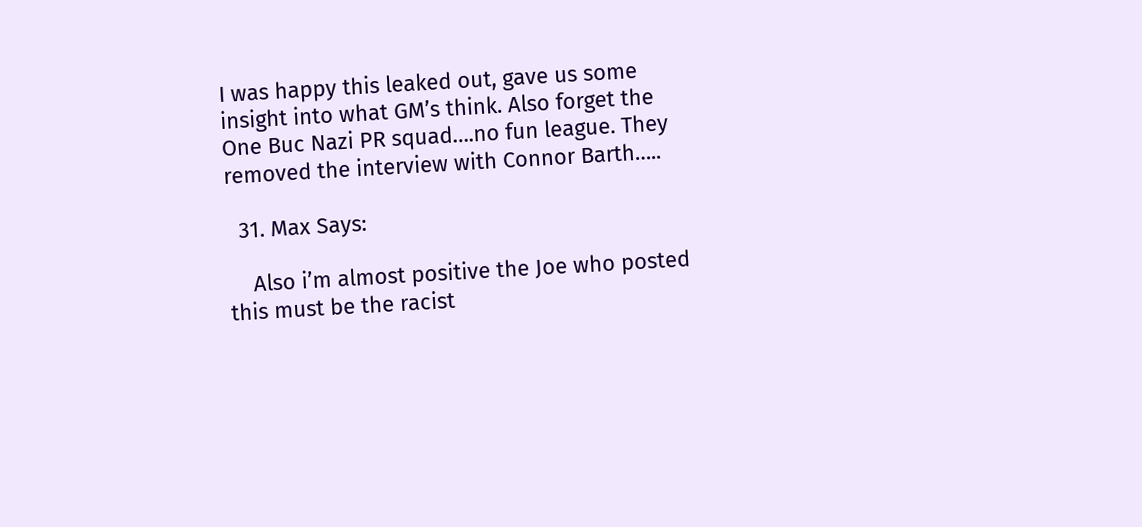I was happy this leaked out, gave us some insight into what GM’s think. Also forget the One Buc Nazi PR squad….no fun league. They removed the interview with Connor Barth…..

  31. Max Says:

    Also i’m almost positive the Joe who posted this must be the racist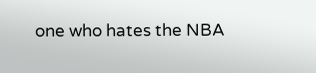one who hates the NBA